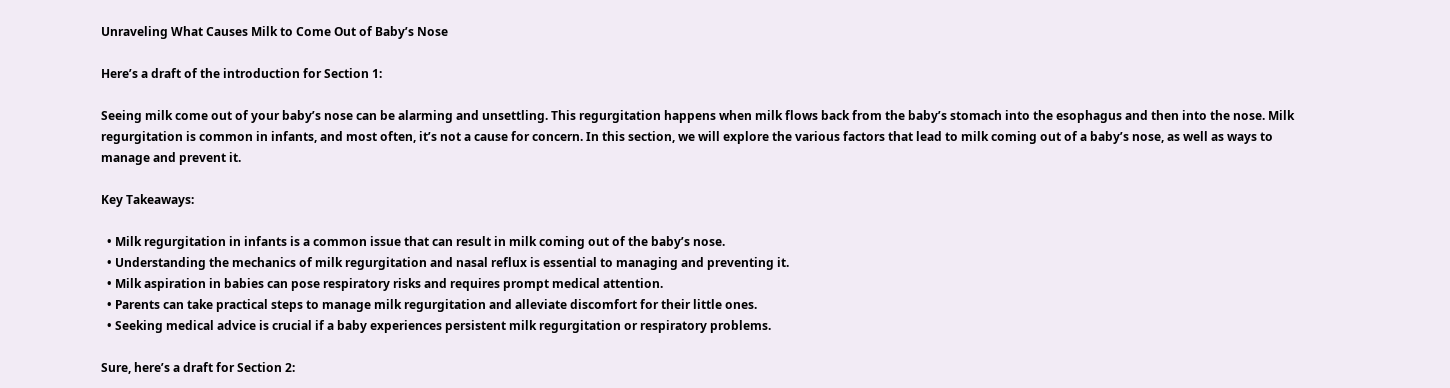Unraveling What Causes Milk to Come Out of Baby’s Nose

Here’s a draft of the introduction for Section 1:

Seeing milk come out of your baby’s nose can be alarming and unsettling. This regurgitation happens when milk flows back from the baby’s stomach into the esophagus and then into the nose. Milk regurgitation is common in infants, and most often, it’s not a cause for concern. In this section, we will explore the various factors that lead to milk coming out of a baby’s nose, as well as ways to manage and prevent it.

Key Takeaways:

  • Milk regurgitation in infants is a common issue that can result in milk coming out of the baby’s nose.
  • Understanding the mechanics of milk regurgitation and nasal reflux is essential to managing and preventing it.
  • Milk aspiration in babies can pose respiratory risks and requires prompt medical attention.
  • Parents can take practical steps to manage milk regurgitation and alleviate discomfort for their little ones.
  • Seeking medical advice is crucial if a baby experiences persistent milk regurgitation or respiratory problems.

Sure, here’s a draft for Section 2: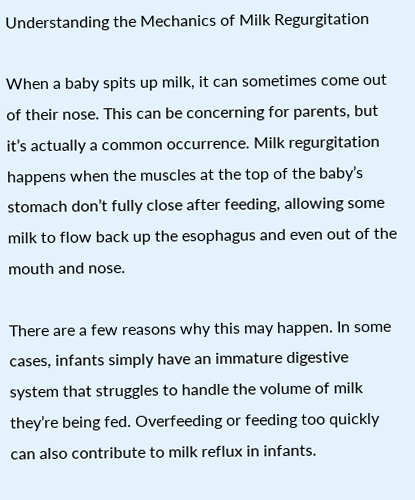Understanding the Mechanics of Milk Regurgitation

When a baby spits up milk, it can sometimes come out of their nose. This can be concerning for parents, but it’s actually a common occurrence. Milk regurgitation happens when the muscles at the top of the baby’s stomach don’t fully close after feeding, allowing some milk to flow back up the esophagus and even out of the mouth and nose.

There are a few reasons why this may happen. In some cases, infants simply have an immature digestive system that struggles to handle the volume of milk they’re being fed. Overfeeding or feeding too quickly can also contribute to milk reflux in infants.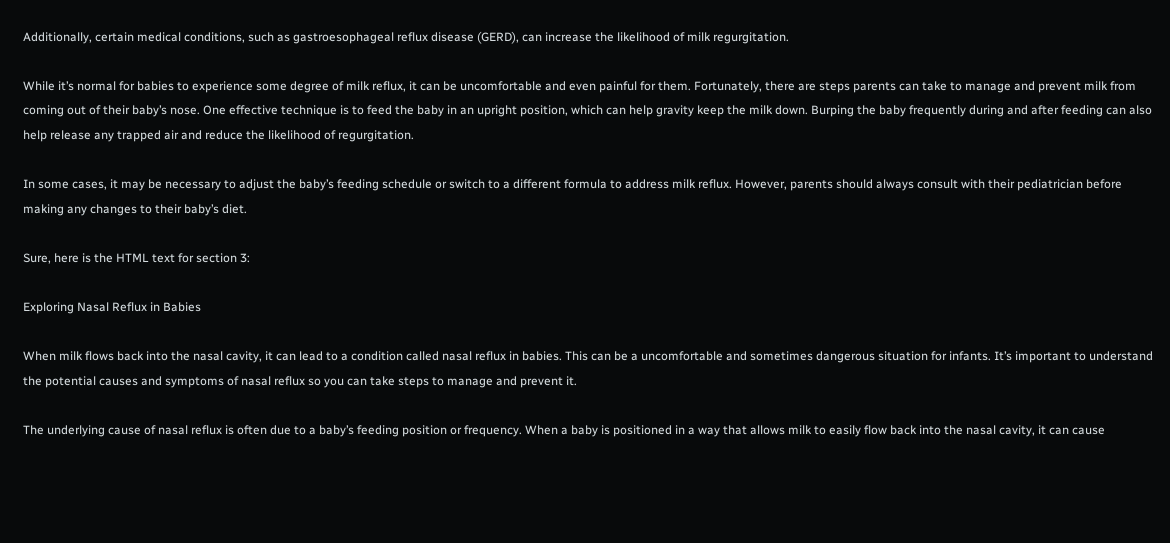Additionally, certain medical conditions, such as gastroesophageal reflux disease (GERD), can increase the likelihood of milk regurgitation.

While it’s normal for babies to experience some degree of milk reflux, it can be uncomfortable and even painful for them. Fortunately, there are steps parents can take to manage and prevent milk from coming out of their baby’s nose. One effective technique is to feed the baby in an upright position, which can help gravity keep the milk down. Burping the baby frequently during and after feeding can also help release any trapped air and reduce the likelihood of regurgitation.

In some cases, it may be necessary to adjust the baby’s feeding schedule or switch to a different formula to address milk reflux. However, parents should always consult with their pediatrician before making any changes to their baby’s diet.

Sure, here is the HTML text for section 3:

Exploring Nasal Reflux in Babies

When milk flows back into the nasal cavity, it can lead to a condition called nasal reflux in babies. This can be a uncomfortable and sometimes dangerous situation for infants. It’s important to understand the potential causes and symptoms of nasal reflux so you can take steps to manage and prevent it.

The underlying cause of nasal reflux is often due to a baby’s feeding position or frequency. When a baby is positioned in a way that allows milk to easily flow back into the nasal cavity, it can cause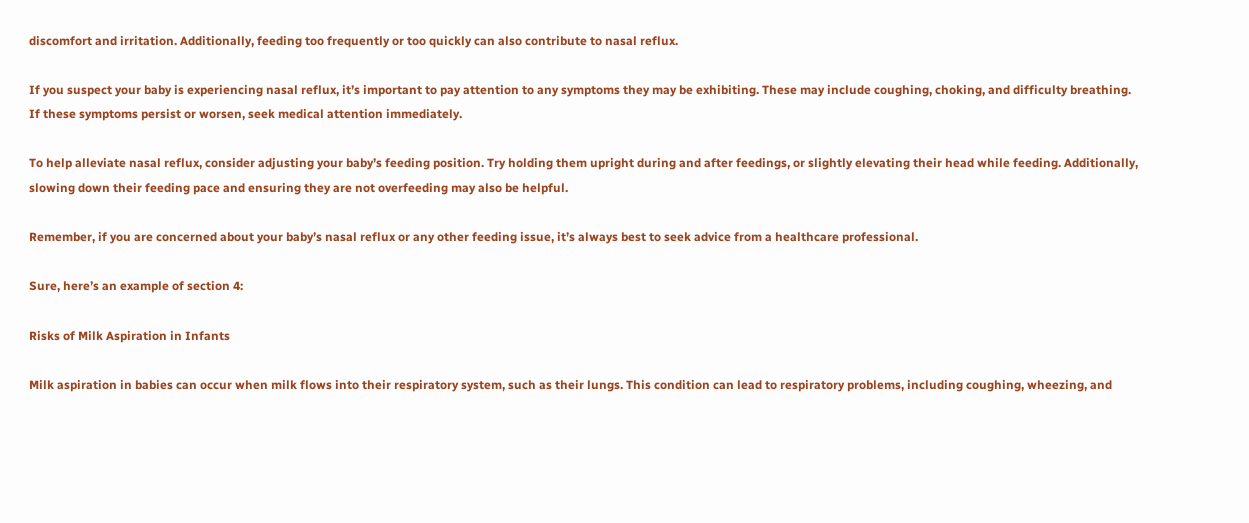discomfort and irritation. Additionally, feeding too frequently or too quickly can also contribute to nasal reflux.

If you suspect your baby is experiencing nasal reflux, it’s important to pay attention to any symptoms they may be exhibiting. These may include coughing, choking, and difficulty breathing. If these symptoms persist or worsen, seek medical attention immediately.

To help alleviate nasal reflux, consider adjusting your baby’s feeding position. Try holding them upright during and after feedings, or slightly elevating their head while feeding. Additionally, slowing down their feeding pace and ensuring they are not overfeeding may also be helpful.

Remember, if you are concerned about your baby’s nasal reflux or any other feeding issue, it’s always best to seek advice from a healthcare professional.

Sure, here’s an example of section 4:

Risks of Milk Aspiration in Infants

Milk aspiration in babies can occur when milk flows into their respiratory system, such as their lungs. This condition can lead to respiratory problems, including coughing, wheezing, and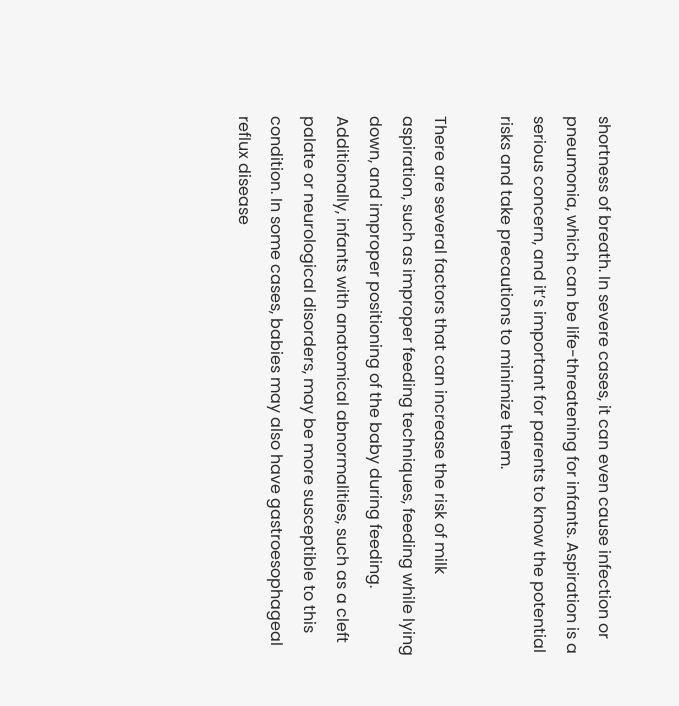shortness of breath. In severe cases, it can even cause infection or pneumonia, which can be life-threatening for infants. Aspiration is a serious concern, and it’s important for parents to know the potential risks and take precautions to minimize them.

There are several factors that can increase the risk of milk aspiration, such as improper feeding techniques, feeding while lying down, and improper positioning of the baby during feeding. Additionally, infants with anatomical abnormalities, such as a cleft palate or neurological disorders, may be more susceptible to this condition. In some cases, babies may also have gastroesophageal reflux disease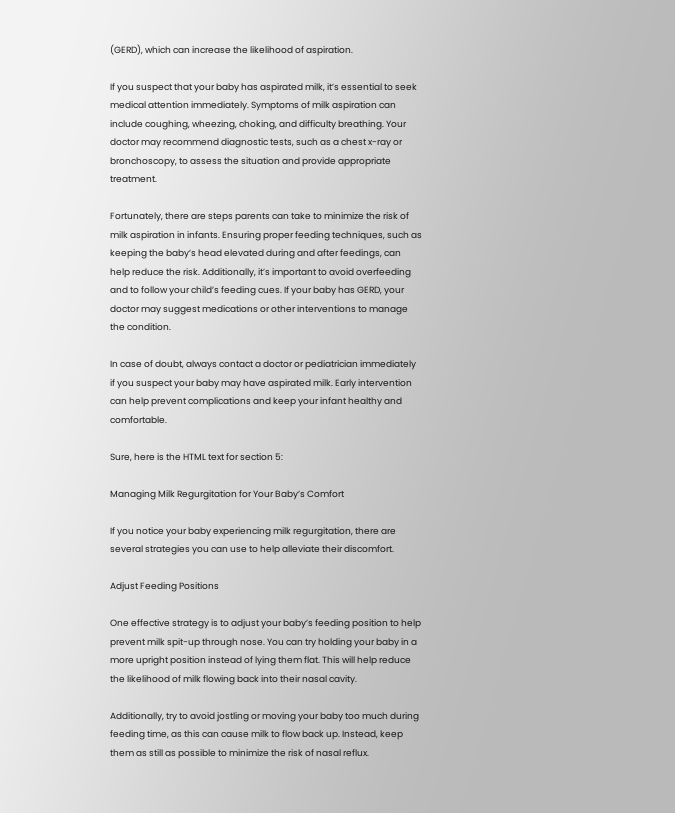(GERD), which can increase the likelihood of aspiration.

If you suspect that your baby has aspirated milk, it’s essential to seek medical attention immediately. Symptoms of milk aspiration can include coughing, wheezing, choking, and difficulty breathing. Your doctor may recommend diagnostic tests, such as a chest x-ray or bronchoscopy, to assess the situation and provide appropriate treatment.

Fortunately, there are steps parents can take to minimize the risk of milk aspiration in infants. Ensuring proper feeding techniques, such as keeping the baby’s head elevated during and after feedings, can help reduce the risk. Additionally, it’s important to avoid overfeeding and to follow your child’s feeding cues. If your baby has GERD, your doctor may suggest medications or other interventions to manage the condition.

In case of doubt, always contact a doctor or pediatrician immediately if you suspect your baby may have aspirated milk. Early intervention can help prevent complications and keep your infant healthy and comfortable.

Sure, here is the HTML text for section 5:

Managing Milk Regurgitation for Your Baby’s Comfort

If you notice your baby experiencing milk regurgitation, there are several strategies you can use to help alleviate their discomfort.

Adjust Feeding Positions

One effective strategy is to adjust your baby’s feeding position to help prevent milk spit-up through nose. You can try holding your baby in a more upright position instead of lying them flat. This will help reduce the likelihood of milk flowing back into their nasal cavity.

Additionally, try to avoid jostling or moving your baby too much during feeding time, as this can cause milk to flow back up. Instead, keep them as still as possible to minimize the risk of nasal reflux.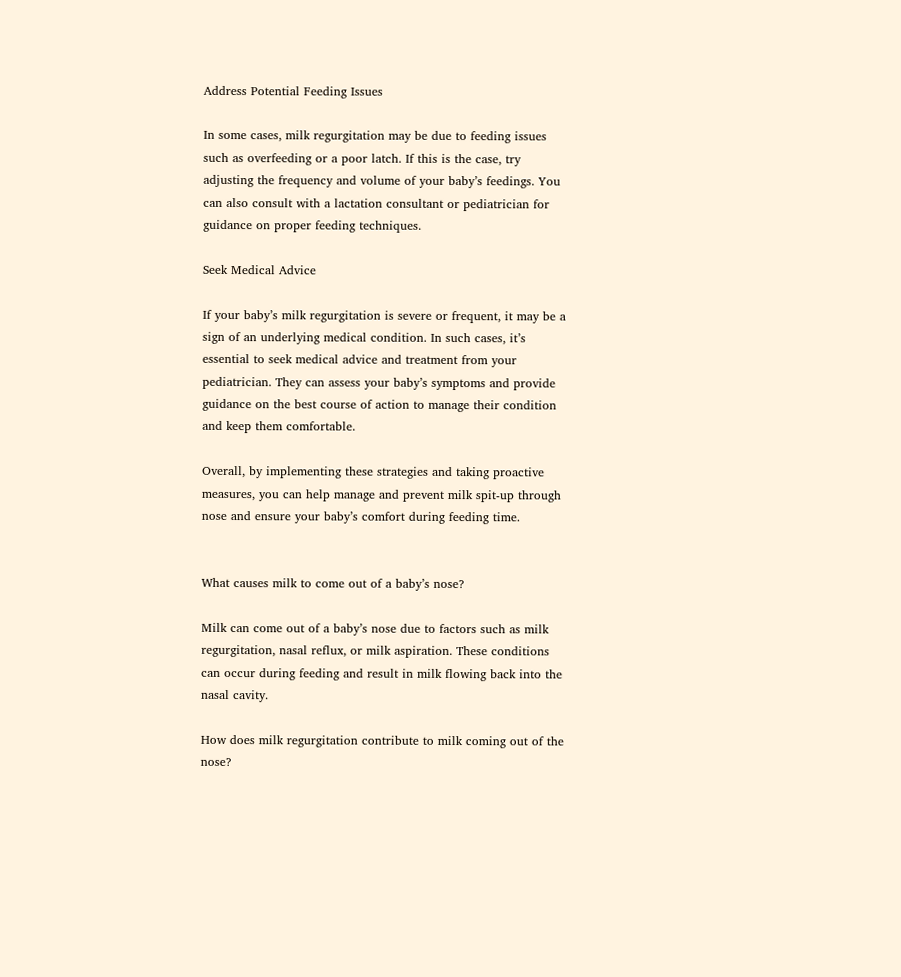Address Potential Feeding Issues

In some cases, milk regurgitation may be due to feeding issues such as overfeeding or a poor latch. If this is the case, try adjusting the frequency and volume of your baby’s feedings. You can also consult with a lactation consultant or pediatrician for guidance on proper feeding techniques.

Seek Medical Advice

If your baby’s milk regurgitation is severe or frequent, it may be a sign of an underlying medical condition. In such cases, it’s essential to seek medical advice and treatment from your pediatrician. They can assess your baby’s symptoms and provide guidance on the best course of action to manage their condition and keep them comfortable.

Overall, by implementing these strategies and taking proactive measures, you can help manage and prevent milk spit-up through nose and ensure your baby’s comfort during feeding time.


What causes milk to come out of a baby’s nose?

Milk can come out of a baby’s nose due to factors such as milk regurgitation, nasal reflux, or milk aspiration. These conditions can occur during feeding and result in milk flowing back into the nasal cavity.

How does milk regurgitation contribute to milk coming out of the nose?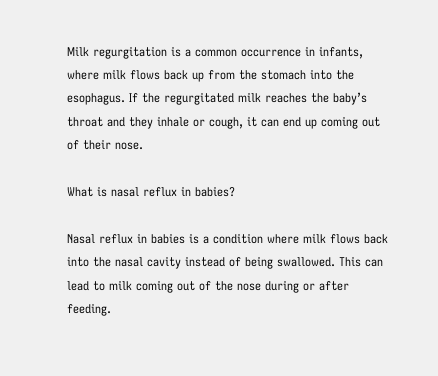Milk regurgitation is a common occurrence in infants, where milk flows back up from the stomach into the esophagus. If the regurgitated milk reaches the baby’s throat and they inhale or cough, it can end up coming out of their nose.

What is nasal reflux in babies?

Nasal reflux in babies is a condition where milk flows back into the nasal cavity instead of being swallowed. This can lead to milk coming out of the nose during or after feeding.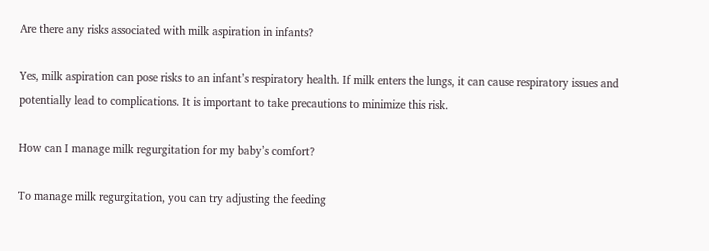Are there any risks associated with milk aspiration in infants?

Yes, milk aspiration can pose risks to an infant’s respiratory health. If milk enters the lungs, it can cause respiratory issues and potentially lead to complications. It is important to take precautions to minimize this risk.

How can I manage milk regurgitation for my baby’s comfort?

To manage milk regurgitation, you can try adjusting the feeding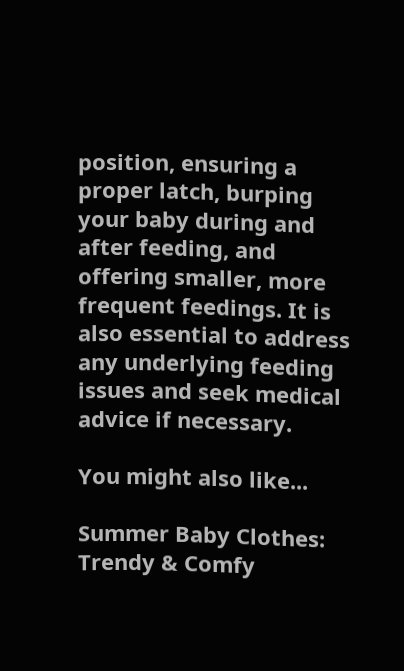position, ensuring a proper latch, burping your baby during and after feeding, and offering smaller, more frequent feedings. It is also essential to address any underlying feeding issues and seek medical advice if necessary.

You might also like...

Summer Baby Clothes: Trendy & Comfy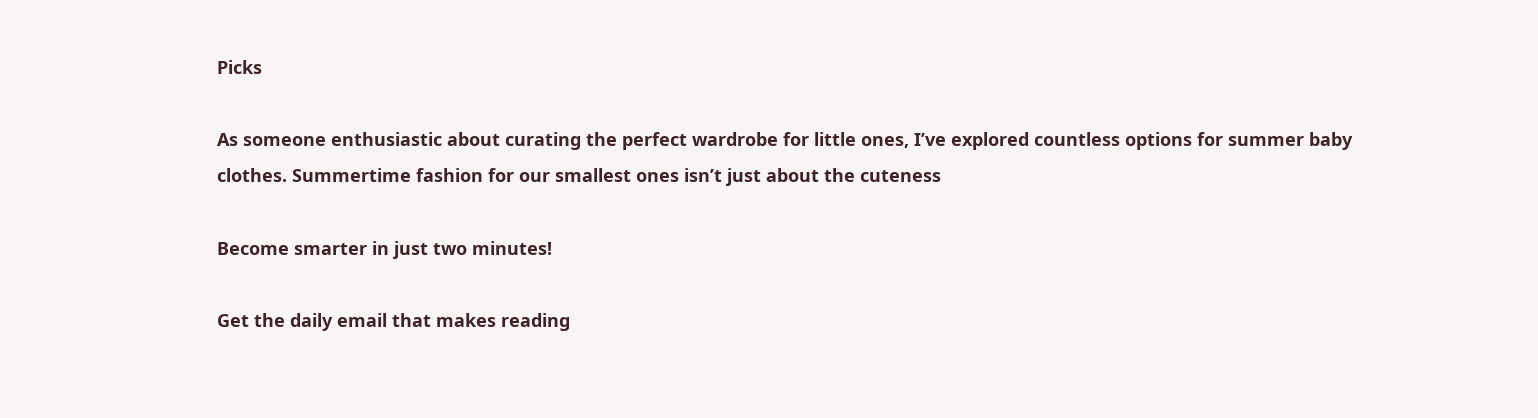Picks

As someone enthusiastic about curating the perfect wardrobe for little ones, I’ve explored countless options for summer baby clothes. Summertime fashion for our smallest ones isn’t just about the cuteness

Become smarter in just two minutes!

Get the daily email that makes reading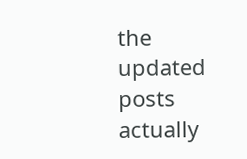the updated posts actually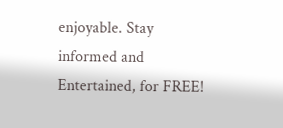enjoyable. Stay informed and Entertained, for FREE!